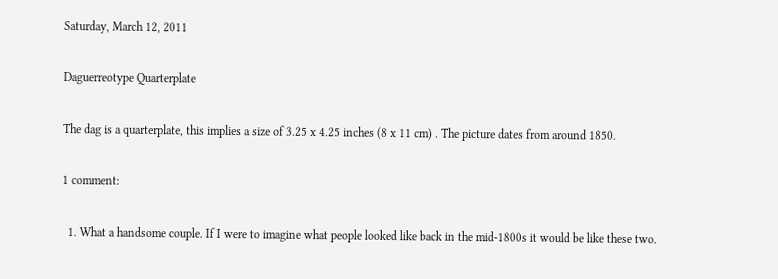Saturday, March 12, 2011

Daguerreotype Quarterplate

The dag is a quarterplate, this implies a size of 3.25 x 4.25 inches (8 x 11 cm) . The picture dates from around 1850.

1 comment:

  1. What a handsome couple. If I were to imagine what people looked like back in the mid-1800s it would be like these two.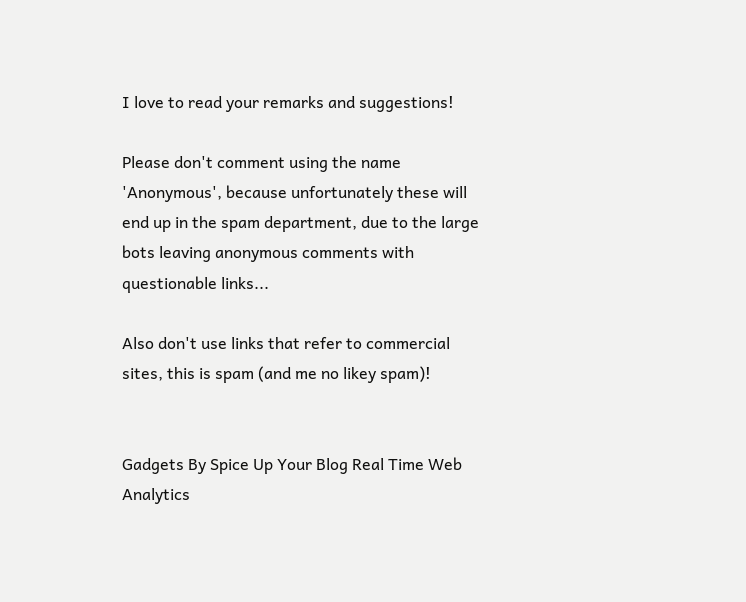I love to read your remarks and suggestions!

Please don't comment using the name 'Anonymous', because unfortunately these will end up in the spam department, due to the large bots leaving anonymous comments with questionable links...

Also don't use links that refer to commercial sites, this is spam (and me no likey spam)!


Gadgets By Spice Up Your Blog Real Time Web Analytics